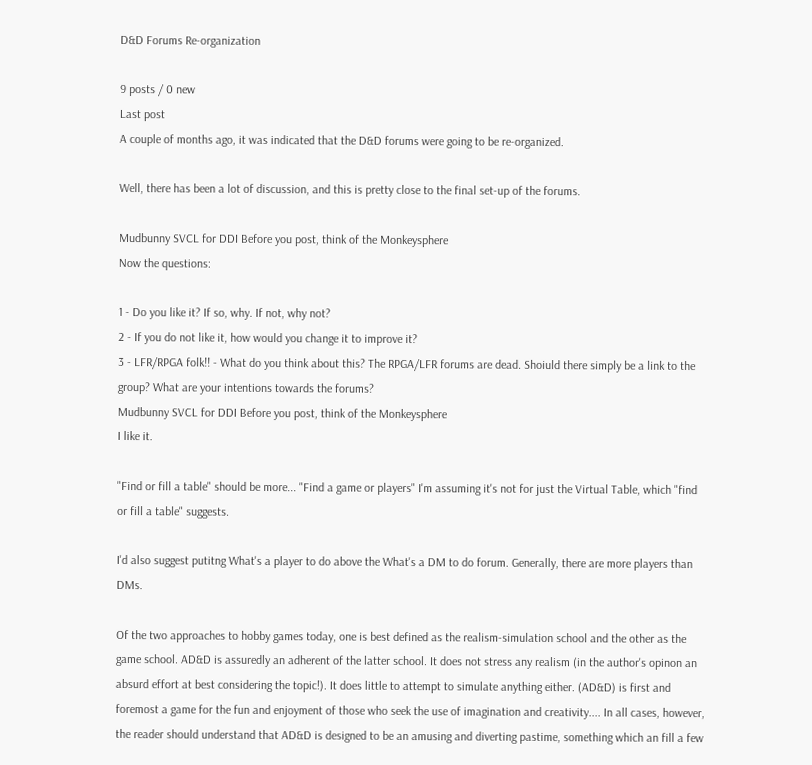D&D Forums Re-organization

9 posts / 0 new
Last post
A couple of months ago, it was indicated that the D&D forums were going to be re-organized.

Well, there has been a lot of discussion, and this is pretty close to the final set-up of the forums.

Mudbunny SVCL for DDI Before you post, think of the Monkeysphere
Now the questions:

1 - Do you like it? If so, why. If not, why not?
2 - If you do not like it, how would you change it to improve it?
3 - LFR/RPGA folk!! - What do you think about this? The RPGA/LFR forums are dead. Shoiuld there simply be a link to the group? What are your intentions towards the forums?
Mudbunny SVCL for DDI Before you post, think of the Monkeysphere
I like it.

"Find or fill a table" should be more... "Find a game or players" I'm assuming it's not for just the Virtual Table, which "find or fill a table" suggests.

I'd also suggest putitng What's a player to do above the What's a DM to do forum. Generally, there are more players than DMs.

Of the two approaches to hobby games today, one is best defined as the realism-simulation school and the other as the game school. AD&D is assuredly an adherent of the latter school. It does not stress any realism (in the author's opinon an absurd effort at best considering the topic!). It does little to attempt to simulate anything either. (AD&D) is first and foremost a game for the fun and enjoyment of those who seek the use of imagination and creativity.... In all cases, however, the reader should understand that AD&D is designed to be an amusing and diverting pastime, something which an fill a few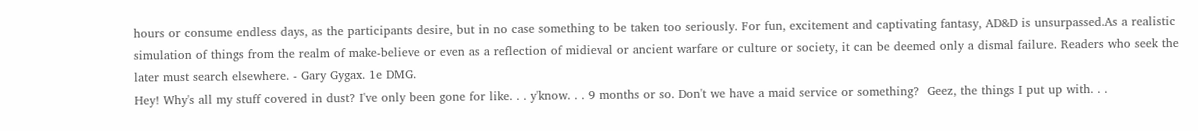hours or consume endless days, as the participants desire, but in no case something to be taken too seriously. For fun, excitement and captivating fantasy, AD&D is unsurpassed.As a realistic simulation of things from the realm of make-believe or even as a reflection of midieval or ancient warfare or culture or society, it can be deemed only a dismal failure. Readers who seek the later must search elsewhere. - Gary Gygax. 1e DMG.
Hey! Why's all my stuff covered in dust? I've only been gone for like. . . y'know. . . 9 months or so. Don't we have a maid service or something?  Geez, the things I put up with. . .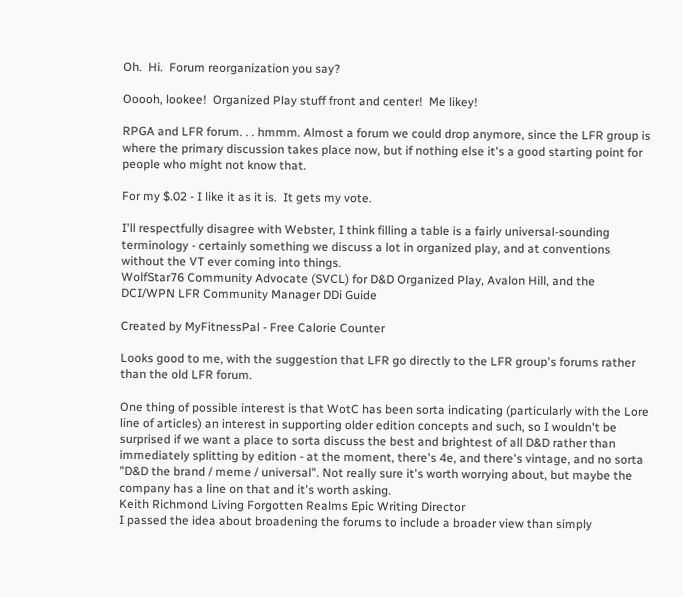Oh.  Hi.  Forum reorganization you say?

Ooooh, lookee!  Organized Play stuff front and center!  Me likey!

RPGA and LFR forum. . . hmmm. Almost a forum we could drop anymore, since the LFR group is where the primary discussion takes place now, but if nothing else it's a good starting point for people who might not know that.

For my $.02 - I like it as it is.  It gets my vote.

I'll respectfully disagree with Webster, I think filling a table is a fairly universal-sounding terminology - certainly something we discuss a lot in organized play, and at conventions without the VT ever coming into things.
WolfStar76 Community Advocate (SVCL) for D&D Organized Play, Avalon Hill, and the DCI/WPN LFR Community Manager DDi Guide

Created by MyFitnessPal - Free Calorie Counter

Looks good to me, with the suggestion that LFR go directly to the LFR group's forums rather than the old LFR forum.

One thing of possible interest is that WotC has been sorta indicating (particularly with the Lore line of articles) an interest in supporting older edition concepts and such, so I wouldn't be surprised if we want a place to sorta discuss the best and brightest of all D&D rather than immediately splitting by edition - at the moment, there's 4e, and there's vintage, and no sorta "D&D the brand / meme / universal". Not really sure it's worth worrying about, but maybe the company has a line on that and it's worth asking.
Keith Richmond Living Forgotten Realms Epic Writing Director
I passed the idea about broadening the forums to include a broader view than simply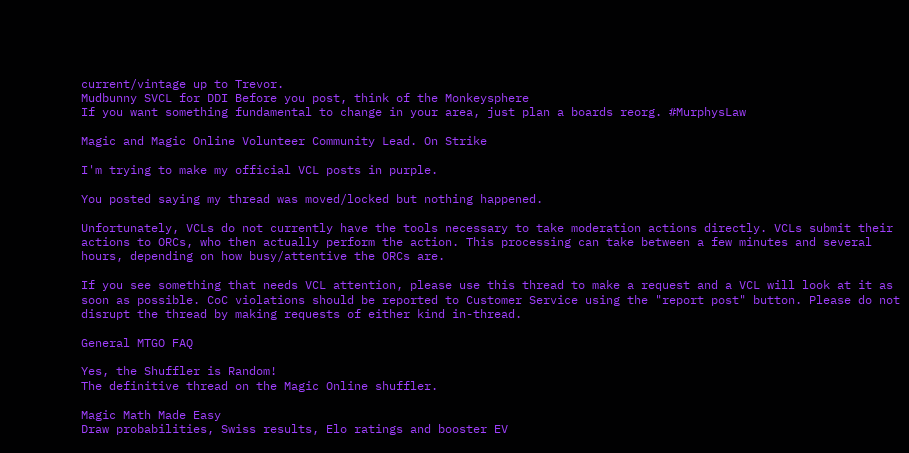current/vintage up to Trevor.
Mudbunny SVCL for DDI Before you post, think of the Monkeysphere
If you want something fundamental to change in your area, just plan a boards reorg. #MurphysLaw

Magic and Magic Online Volunteer Community Lead. On Strike

I'm trying to make my official VCL posts in purple.

You posted saying my thread was moved/locked but nothing happened.

Unfortunately, VCLs do not currently have the tools necessary to take moderation actions directly. VCLs submit their actions to ORCs, who then actually perform the action. This processing can take between a few minutes and several hours, depending on how busy/attentive the ORCs are.

If you see something that needs VCL attention, please use this thread to make a request and a VCL will look at it as soon as possible. CoC violations should be reported to Customer Service using the "report post" button. Please do not disrupt the thread by making requests of either kind in-thread.

General MTGO FAQ

Yes, the Shuffler is Random!
The definitive thread on the Magic Online shuffler.

Magic Math Made Easy
Draw probabilities, Swiss results, Elo ratings and booster EV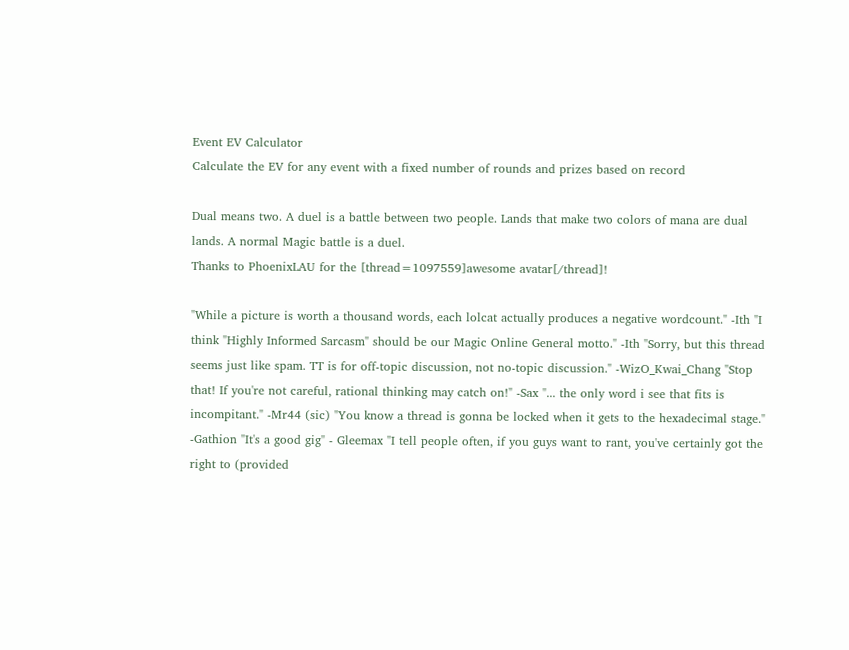Event EV Calculator
Calculate the EV for any event with a fixed number of rounds and prizes based on record

Dual means two. A duel is a battle between two people. Lands that make two colors of mana are dual lands. A normal Magic battle is a duel.
Thanks to PhoenixLAU for the [thread=1097559]awesome avatar[/thread]!

"While a picture is worth a thousand words, each lolcat actually produces a negative wordcount." -Ith "I think "Highly Informed Sarcasm" should be our Magic Online General motto." -Ith "Sorry, but this thread seems just like spam. TT is for off-topic discussion, not no-topic discussion." -WizO_Kwai_Chang "Stop that! If you're not careful, rational thinking may catch on!" -Sax "... the only word i see that fits is incompitant." -Mr44 (sic) "You know a thread is gonna be locked when it gets to the hexadecimal stage." -Gathion "It's a good gig" - Gleemax "I tell people often, if you guys want to rant, you've certainly got the right to (provided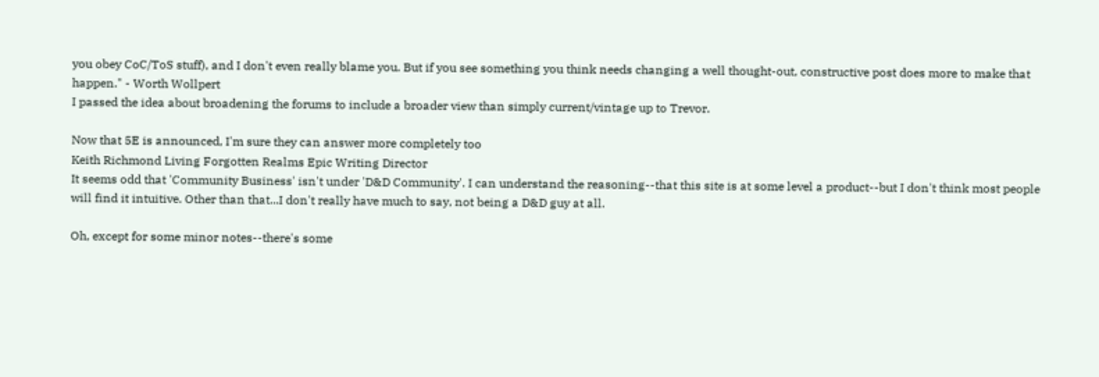you obey CoC/ToS stuff), and I don't even really blame you. But if you see something you think needs changing a well thought-out, constructive post does more to make that happen." - Worth Wollpert
I passed the idea about broadening the forums to include a broader view than simply current/vintage up to Trevor.

Now that 5E is announced, I'm sure they can answer more completely too
Keith Richmond Living Forgotten Realms Epic Writing Director
It seems odd that 'Community Business' isn't under 'D&D Community'. I can understand the reasoning--that this site is at some level a product--but I don't think most people will find it intuitive. Other than that...I don't really have much to say, not being a D&D guy at all.

Oh, except for some minor notes--there's some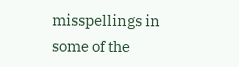misspellings in some of the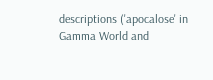descriptions ('apocalose' in Gamma World and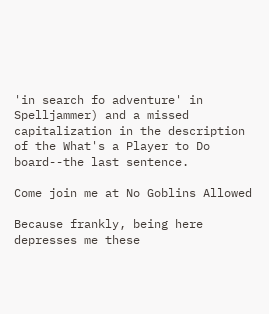'in search fo adventure' in Spelljammer) and a missed capitalization in the description of the What's a Player to Do board--the last sentence.

Come join me at No Goblins Allowed

Because frankly, being here depresses me these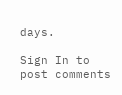days.

Sign In to post comments